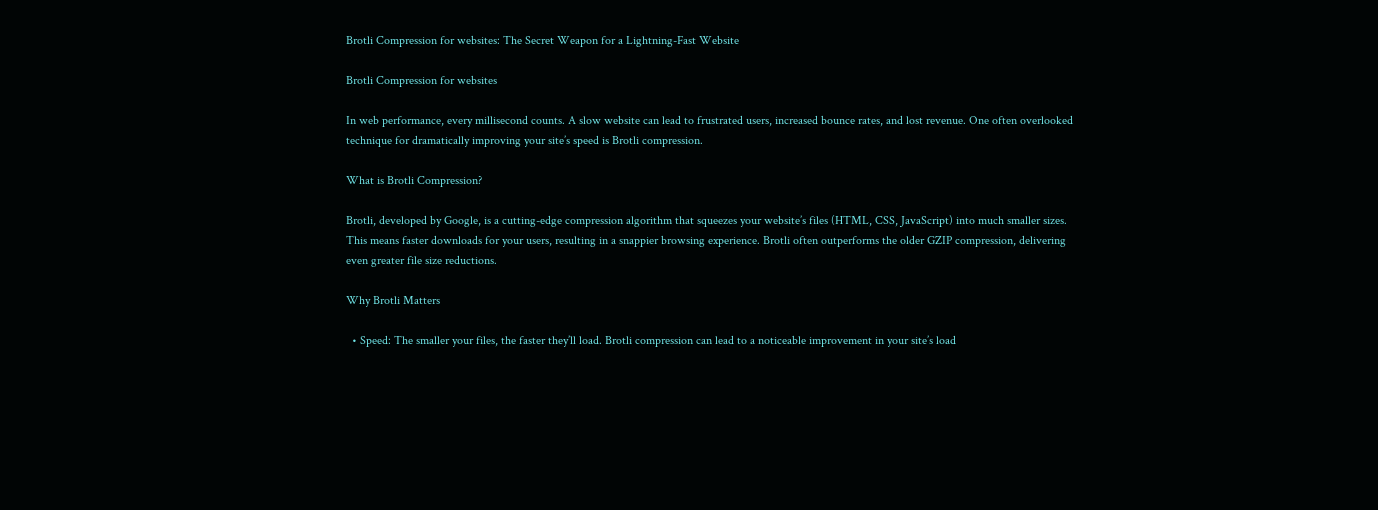Brotli Compression for websites: The Secret Weapon for a Lightning-Fast Website

Brotli Compression for websites

In web performance, every millisecond counts. A slow website can lead to frustrated users, increased bounce rates, and lost revenue. One often overlooked technique for dramatically improving your site’s speed is Brotli compression.

What is Brotli Compression?

Brotli, developed by Google, is a cutting-edge compression algorithm that squeezes your website’s files (HTML, CSS, JavaScript) into much smaller sizes. This means faster downloads for your users, resulting in a snappier browsing experience. Brotli often outperforms the older GZIP compression, delivering even greater file size reductions.

Why Brotli Matters

  • Speed: The smaller your files, the faster they’ll load. Brotli compression can lead to a noticeable improvement in your site’s load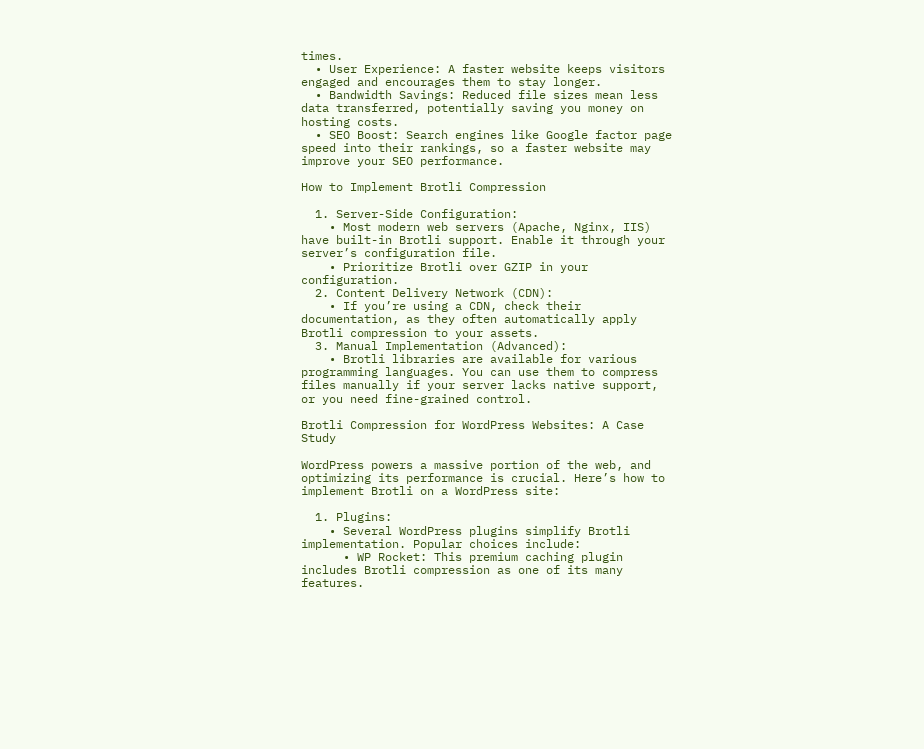times.
  • User Experience: A faster website keeps visitors engaged and encourages them to stay longer.
  • Bandwidth Savings: Reduced file sizes mean less data transferred, potentially saving you money on hosting costs.
  • SEO Boost: Search engines like Google factor page speed into their rankings, so a faster website may improve your SEO performance.

How to Implement Brotli Compression

  1. Server-Side Configuration:
    • Most modern web servers (Apache, Nginx, IIS) have built-in Brotli support. Enable it through your server’s configuration file.
    • Prioritize Brotli over GZIP in your configuration.
  2. Content Delivery Network (CDN):
    • If you’re using a CDN, check their documentation, as they often automatically apply Brotli compression to your assets.
  3. Manual Implementation (Advanced):
    • Brotli libraries are available for various programming languages. You can use them to compress files manually if your server lacks native support, or you need fine-grained control.

Brotli Compression for WordPress Websites: A Case Study

WordPress powers a massive portion of the web, and optimizing its performance is crucial. Here’s how to implement Brotli on a WordPress site:

  1. Plugins:
    • Several WordPress plugins simplify Brotli implementation. Popular choices include:
      • WP Rocket: This premium caching plugin includes Brotli compression as one of its many features.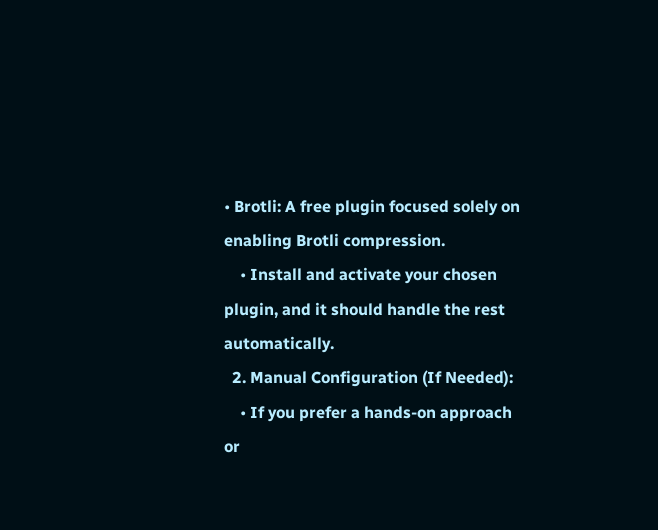• Brotli: A free plugin focused solely on enabling Brotli compression.
    • Install and activate your chosen plugin, and it should handle the rest automatically.
  2. Manual Configuration (If Needed):
    • If you prefer a hands-on approach or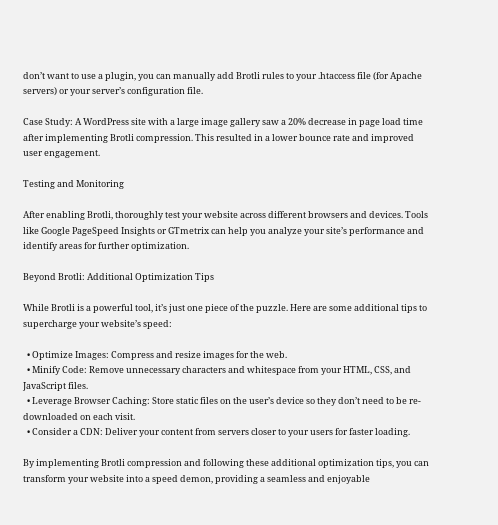don’t want to use a plugin, you can manually add Brotli rules to your .htaccess file (for Apache servers) or your server’s configuration file.

Case Study: A WordPress site with a large image gallery saw a 20% decrease in page load time after implementing Brotli compression. This resulted in a lower bounce rate and improved user engagement.

Testing and Monitoring

After enabling Brotli, thoroughly test your website across different browsers and devices. Tools like Google PageSpeed Insights or GTmetrix can help you analyze your site’s performance and identify areas for further optimization.

Beyond Brotli: Additional Optimization Tips

While Brotli is a powerful tool, it’s just one piece of the puzzle. Here are some additional tips to supercharge your website’s speed:

  • Optimize Images: Compress and resize images for the web.
  • Minify Code: Remove unnecessary characters and whitespace from your HTML, CSS, and JavaScript files.
  • Leverage Browser Caching: Store static files on the user’s device so they don’t need to be re-downloaded on each visit.
  • Consider a CDN: Deliver your content from servers closer to your users for faster loading.

By implementing Brotli compression and following these additional optimization tips, you can transform your website into a speed demon, providing a seamless and enjoyable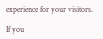experience for your visitors.

If you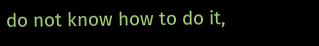do not know how to do it,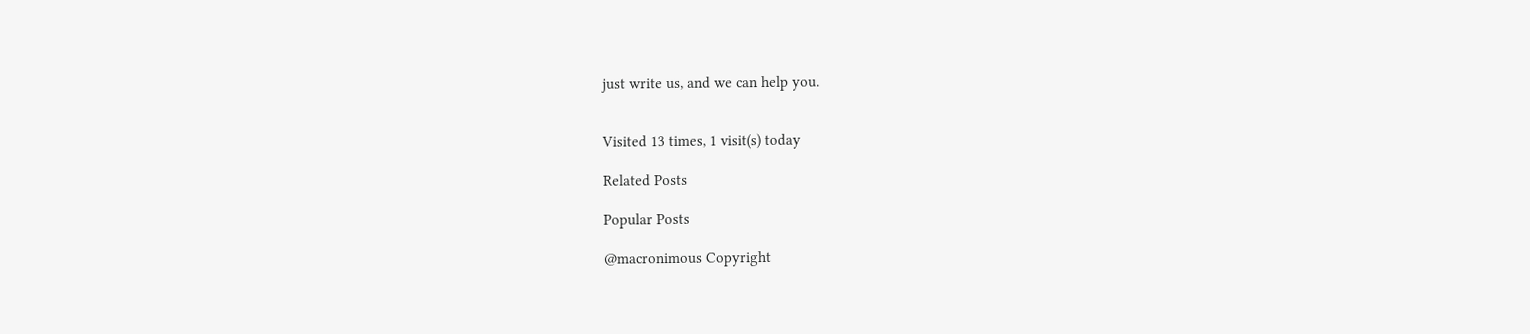just write us, and we can help you.


Visited 13 times, 1 visit(s) today

Related Posts

Popular Posts

@macronimous Copyright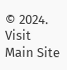© 2024.
Visit Main Site